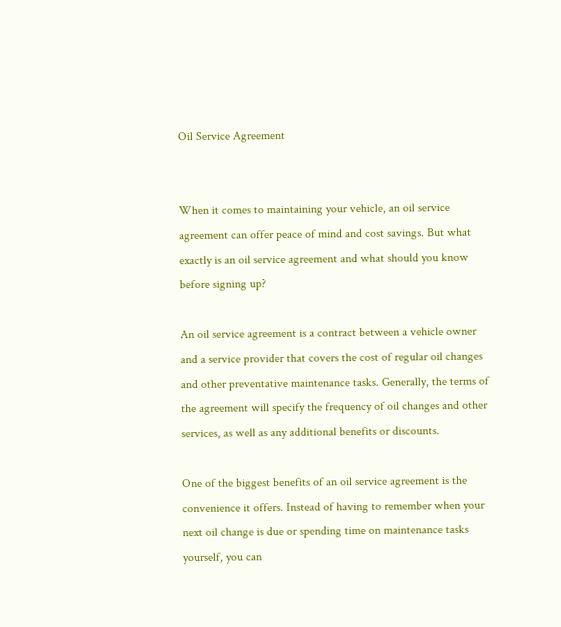Oil Service Agreement


When it comes to maintaining your vehicle, an oil service agreement can offer peace of mind and cost savings. But what exactly is an oil service agreement and what should you know before signing up?

An oil service agreement is a contract between a vehicle owner and a service provider that covers the cost of regular oil changes and other preventative maintenance tasks. Generally, the terms of the agreement will specify the frequency of oil changes and other services, as well as any additional benefits or discounts.

One of the biggest benefits of an oil service agreement is the convenience it offers. Instead of having to remember when your next oil change is due or spending time on maintenance tasks yourself, you can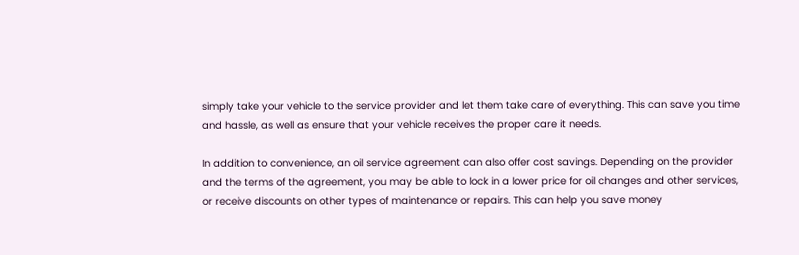simply take your vehicle to the service provider and let them take care of everything. This can save you time and hassle, as well as ensure that your vehicle receives the proper care it needs.

In addition to convenience, an oil service agreement can also offer cost savings. Depending on the provider and the terms of the agreement, you may be able to lock in a lower price for oil changes and other services, or receive discounts on other types of maintenance or repairs. This can help you save money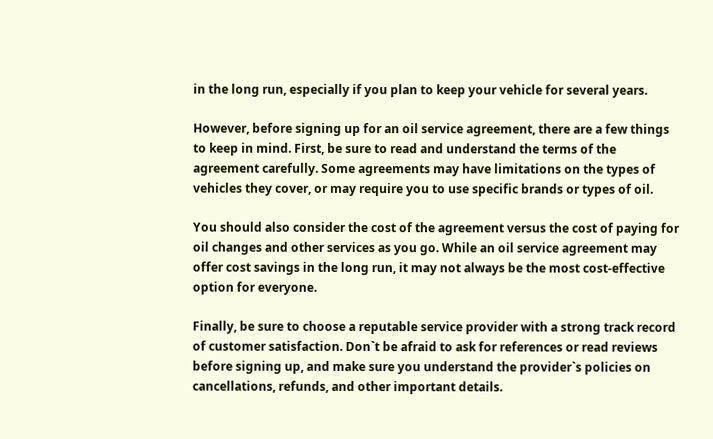in the long run, especially if you plan to keep your vehicle for several years.

However, before signing up for an oil service agreement, there are a few things to keep in mind. First, be sure to read and understand the terms of the agreement carefully. Some agreements may have limitations on the types of vehicles they cover, or may require you to use specific brands or types of oil.

You should also consider the cost of the agreement versus the cost of paying for oil changes and other services as you go. While an oil service agreement may offer cost savings in the long run, it may not always be the most cost-effective option for everyone.

Finally, be sure to choose a reputable service provider with a strong track record of customer satisfaction. Don`t be afraid to ask for references or read reviews before signing up, and make sure you understand the provider`s policies on cancellations, refunds, and other important details.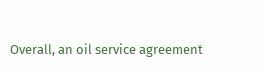Overall, an oil service agreement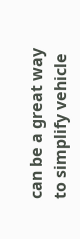can be a great way to simplify vehicle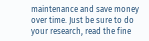maintenance and save money over time. Just be sure to do your research, read the fine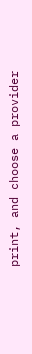print, and choose a provider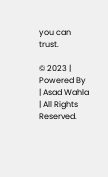you can trust.

© 2023 | Powered By | Asad Wahla | All Rights Reserved.